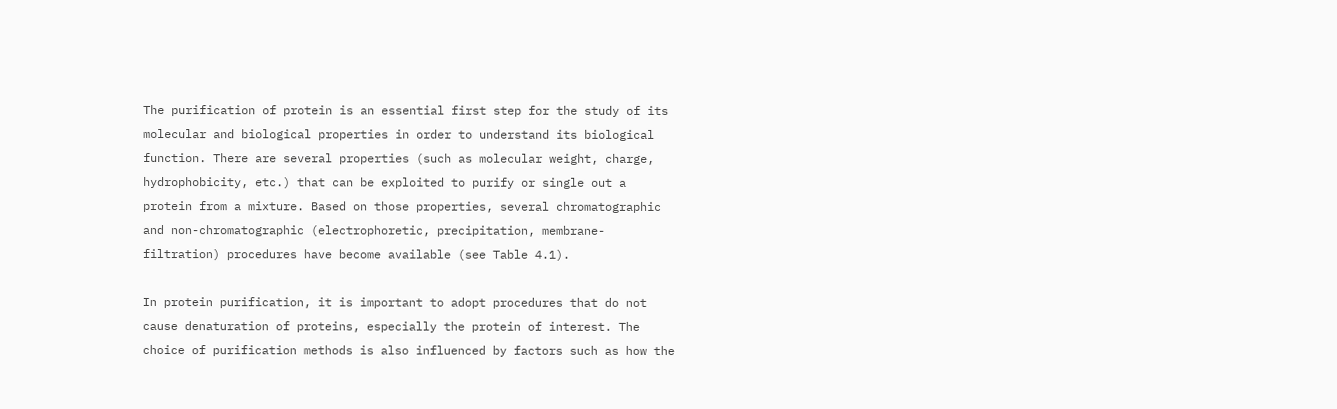The purification of protein is an essential first step for the study of its molecular and biological properties in order to understand its biological function. There are several properties (such as molecular weight, charge, hydrophobicity, etc.) that can be exploited to purify or single out a protein from a mixture. Based on those properties, several chromatographic and non-chromatographic (electrophoretic, precipitation, membrane-filtration) procedures have become available (see Table 4.1).

In protein purification, it is important to adopt procedures that do not cause denaturation of proteins, especially the protein of interest. The choice of purification methods is also influenced by factors such as how the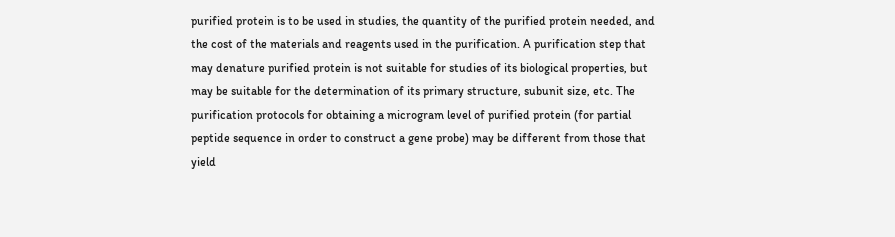purified protein is to be used in studies, the quantity of the purified protein needed, and the cost of the materials and reagents used in the purification. A purification step that may denature purified protein is not suitable for studies of its biological properties, but may be suitable for the determination of its primary structure, subunit size, etc. The purification protocols for obtaining a microgram level of purified protein (for partial peptide sequence in order to construct a gene probe) may be different from those that yield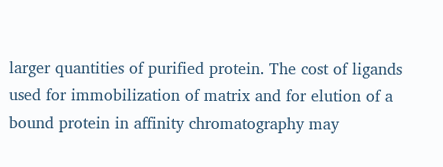larger quantities of purified protein. The cost of ligands used for immobilization of matrix and for elution of a bound protein in affinity chromatography may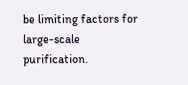be limiting factors for large-scale purification.